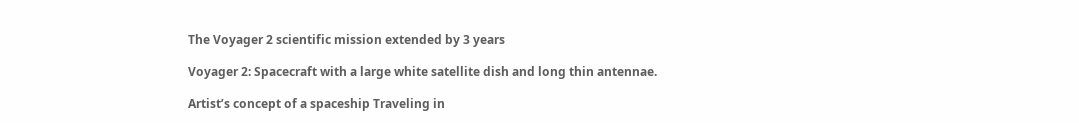The Voyager 2 scientific mission extended by 3 years

Voyager 2: Spacecraft with a large white satellite dish and long thin antennae.

Artist’s concept of a spaceship Traveling in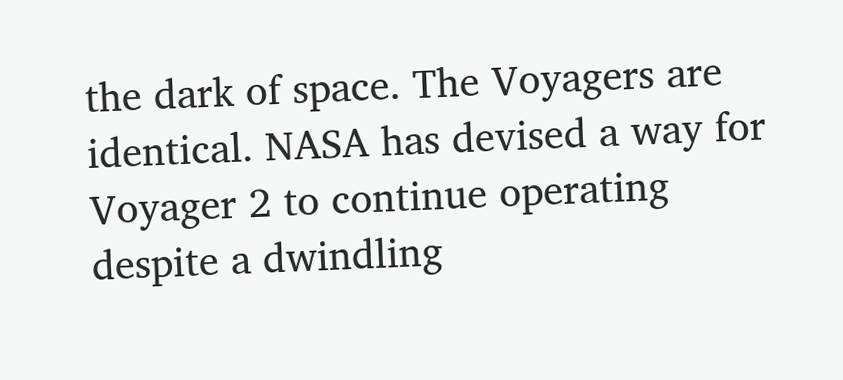the dark of space. The Voyagers are identical. NASA has devised a way for Voyager 2 to continue operating despite a dwindling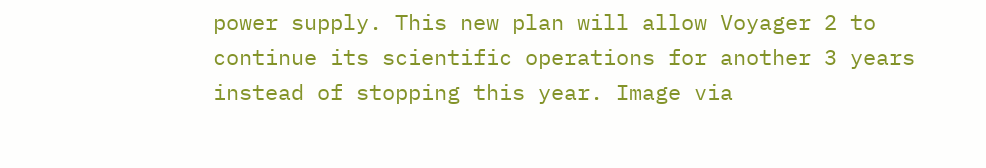power supply. This new plan will allow Voyager 2 to continue its scientific operations for another 3 years instead of stopping this year. Image via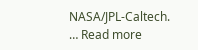NASA/JPL-Caltech. … Read more